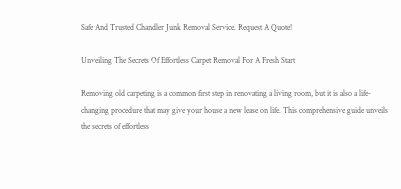Safe And Trusted Chandler Junk Removal Service. Request A Quote!

Unveiling The Secrets Of Effortless Carpet Removal For A Fresh Start

Removing old carpeting is a common first step in renovating a living room, but it is also a life-changing procedure that may give your house a new lease on life. This comprehensive guide unveils the secrets of effortless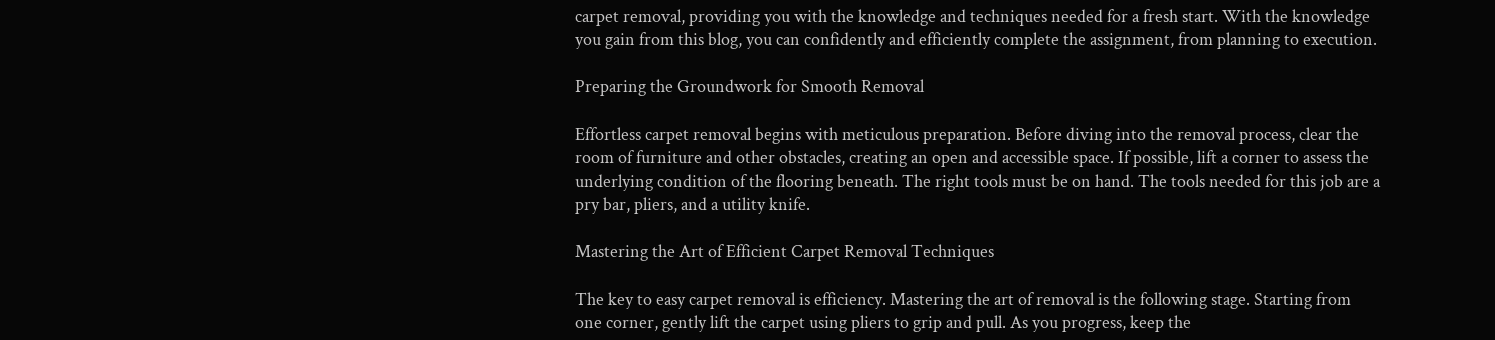carpet removal, providing you with the knowledge and techniques needed for a fresh start. With the knowledge you gain from this blog, you can confidently and efficiently complete the assignment, from planning to execution.

Preparing the Groundwork for Smooth Removal

Effortless carpet removal begins with meticulous preparation. Before diving into the removal process, clear the room of furniture and other obstacles, creating an open and accessible space. If possible, lift a corner to assess the underlying condition of the flooring beneath. The right tools must be on hand. The tools needed for this job are a pry bar, pliers, and a utility knife.

Mastering the Art of Efficient Carpet Removal Techniques

The key to easy carpet removal is efficiency. Mastering the art of removal is the following stage. Starting from one corner, gently lift the carpet using pliers to grip and pull. As you progress, keep the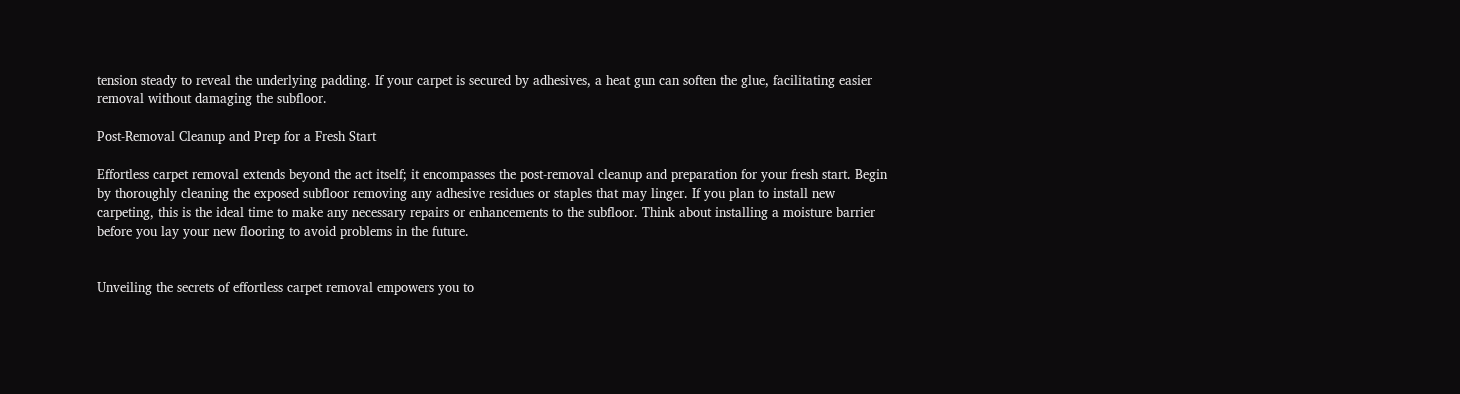tension steady to reveal the underlying padding. If your carpet is secured by adhesives, a heat gun can soften the glue, facilitating easier removal without damaging the subfloor.

Post-Removal Cleanup and Prep for a Fresh Start

Effortless carpet removal extends beyond the act itself; it encompasses the post-removal cleanup and preparation for your fresh start. Begin by thoroughly cleaning the exposed subfloor removing any adhesive residues or staples that may linger. If you plan to install new carpeting, this is the ideal time to make any necessary repairs or enhancements to the subfloor. Think about installing a moisture barrier before you lay your new flooring to avoid problems in the future.


Unveiling the secrets of effortless carpet removal empowers you to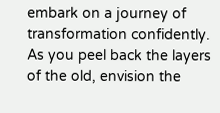embark on a journey of transformation confidently. As you peel back the layers of the old, envision the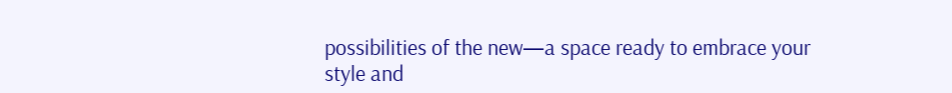possibilities of the new—a space ready to embrace your style and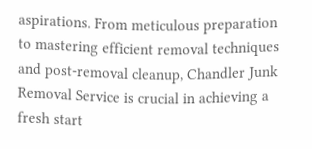aspirations. From meticulous preparation to mastering efficient removal techniques and post-removal cleanup, Chandler Junk Removal Service is crucial in achieving a fresh start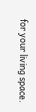for your living space.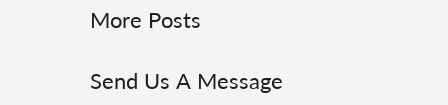More Posts

Send Us A Message